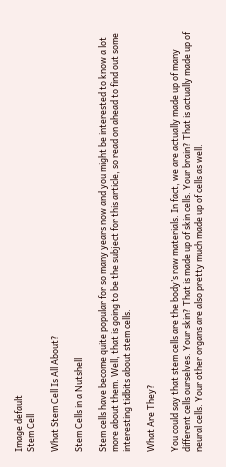Image default
Stem Cell

What Stem Cell Is All About?

Stem Cells in a Nutshell

Stem cells have become quite popular for so many years now and you might be interested to know a lot more about them. Well, that is going to be the subject for this article, so read on ahead to find out some interesting tidbits about stem cells.

What Are They?

You could say that stem cells are the body’s raw materials. In fact, we are actually made up of many different cells ourselves. Your skin? That is made up of skin cells. Your brain? That is actually made up of neural cells. Your other organs are also pretty much made up of cells as well.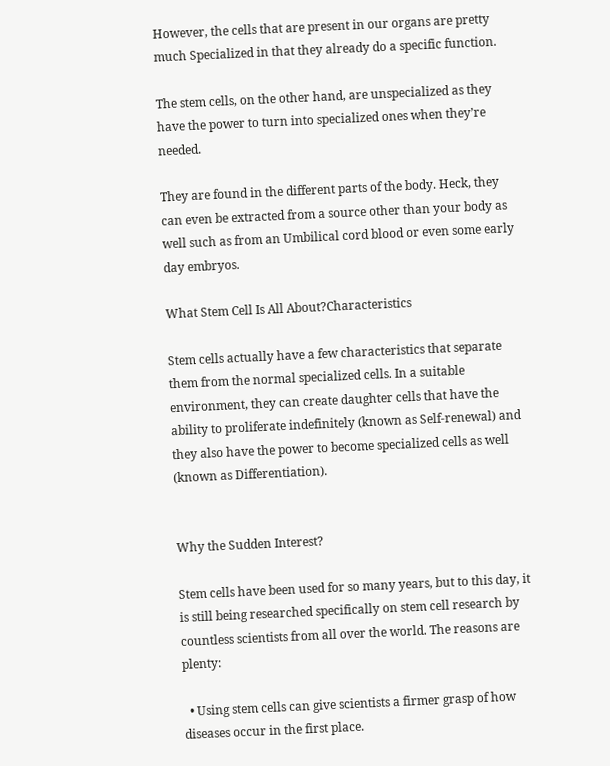However, the cells that are present in our organs are pretty much Specialized in that they already do a specific function.

The stem cells, on the other hand, are unspecialized as they have the power to turn into specialized ones when they’re needed.

They are found in the different parts of the body. Heck, they can even be extracted from a source other than your body as well such as from an Umbilical cord blood or even some early day embryos.

What Stem Cell Is All About?Characteristics

Stem cells actually have a few characteristics that separate them from the normal specialized cells. In a suitable environment, they can create daughter cells that have the ability to proliferate indefinitely (known as Self-renewal) and they also have the power to become specialized cells as well (known as Differentiation).


Why the Sudden Interest?

Stem cells have been used for so many years, but to this day, it is still being researched specifically on stem cell research by countless scientists from all over the world. The reasons are plenty:

  • Using stem cells can give scientists a firmer grasp of how diseases occur in the first place.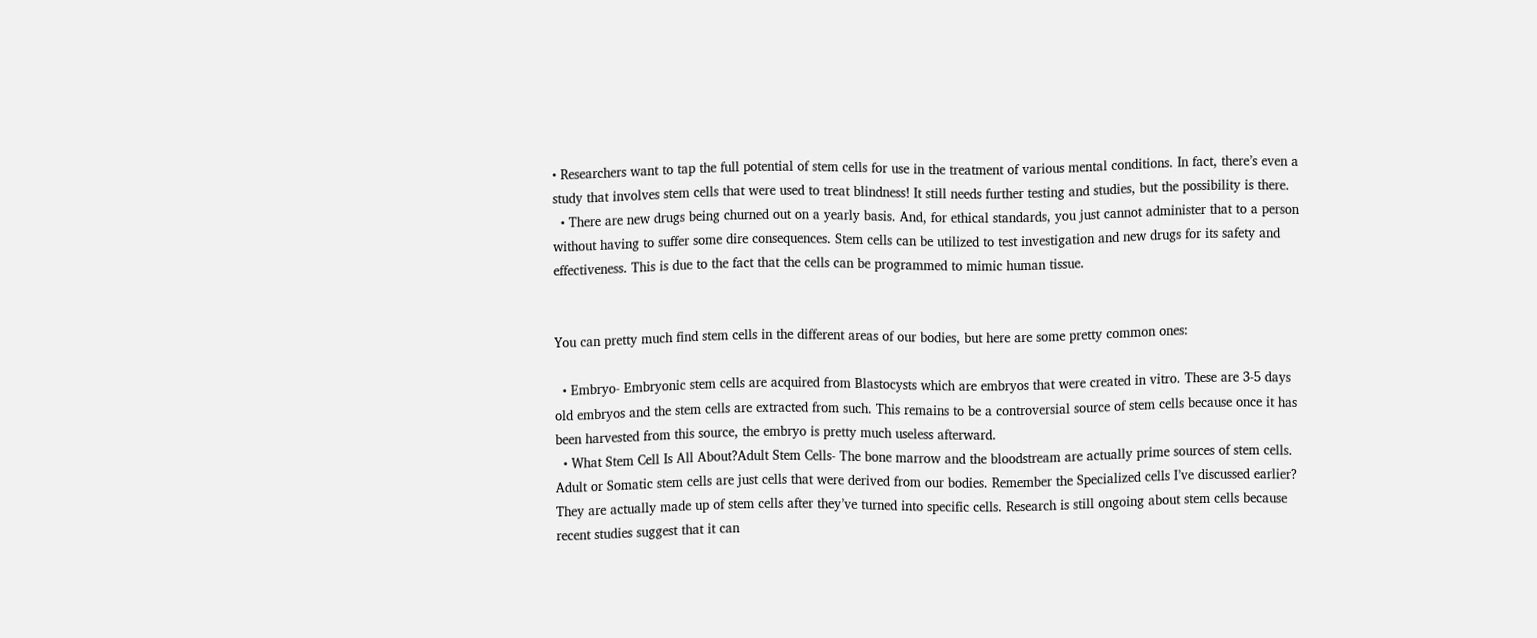• Researchers want to tap the full potential of stem cells for use in the treatment of various mental conditions. In fact, there’s even a study that involves stem cells that were used to treat blindness! It still needs further testing and studies, but the possibility is there.
  • There are new drugs being churned out on a yearly basis. And, for ethical standards, you just cannot administer that to a person without having to suffer some dire consequences. Stem cells can be utilized to test investigation and new drugs for its safety and effectiveness. This is due to the fact that the cells can be programmed to mimic human tissue.


You can pretty much find stem cells in the different areas of our bodies, but here are some pretty common ones:

  • Embryo- Embryonic stem cells are acquired from Blastocysts which are embryos that were created in vitro. These are 3-5 days old embryos and the stem cells are extracted from such. This remains to be a controversial source of stem cells because once it has been harvested from this source, the embryo is pretty much useless afterward.
  • What Stem Cell Is All About?Adult Stem Cells- The bone marrow and the bloodstream are actually prime sources of stem cells. Adult or Somatic stem cells are just cells that were derived from our bodies. Remember the Specialized cells I’ve discussed earlier? They are actually made up of stem cells after they’ve turned into specific cells. Research is still ongoing about stem cells because recent studies suggest that it can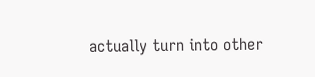actually turn into other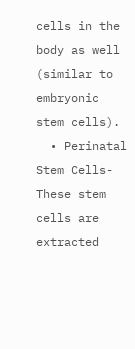cells in the body as well (similar to embryonic stem cells).
  • Perinatal Stem Cells- These stem cells are extracted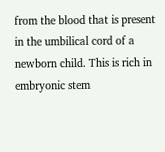from the blood that is present in the umbilical cord of a newborn child. This is rich in embryonic stem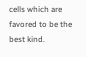cells which are favored to be the best kind.